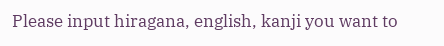Please input hiragana, english, kanji you want to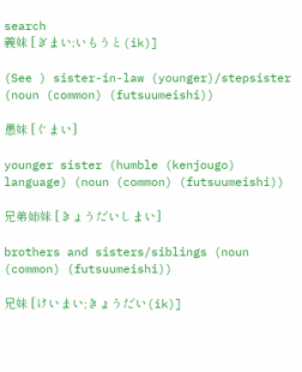search
義妹 [ぎまい;いもうと(ik)]

(See ) sister-in-law (younger)/stepsister (noun (common) (futsuumeishi))

愚妹 [ぐまい]

younger sister (humble (kenjougo) language) (noun (common) (futsuumeishi))

兄弟姉妹 [きょうだいしまい]

brothers and sisters/siblings (noun (common) (futsuumeishi))

兄妹 [けいまい;きょうだい(ik)]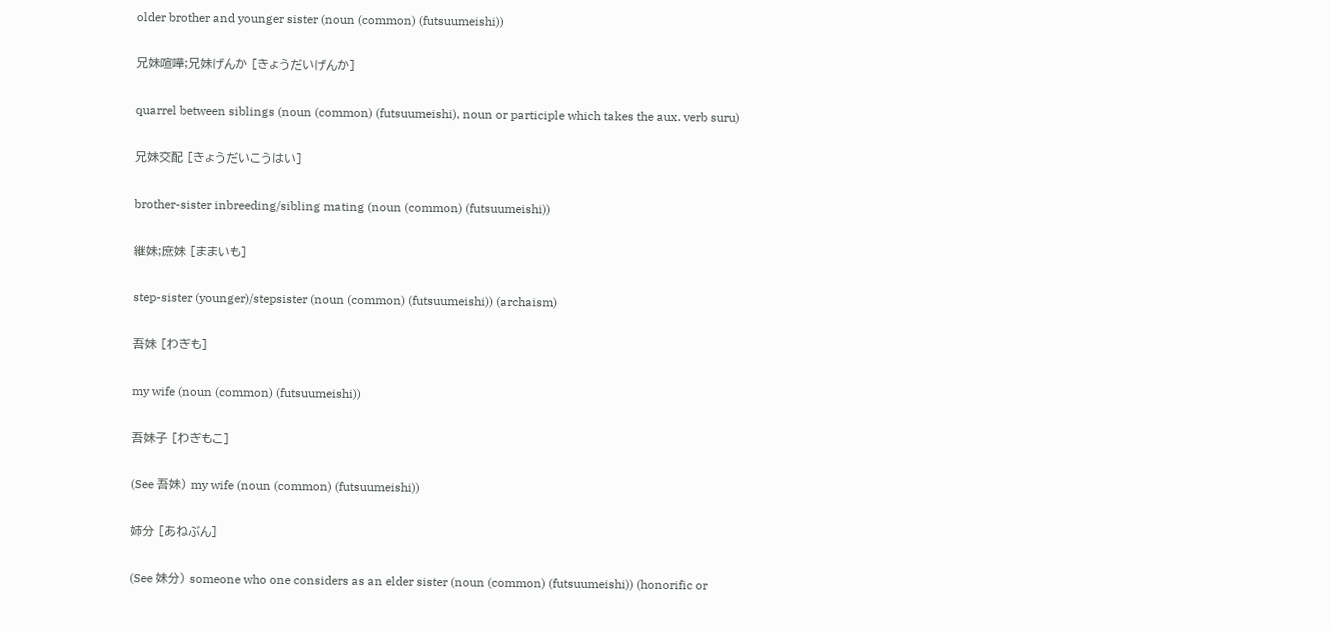older brother and younger sister (noun (common) (futsuumeishi))

兄妹喧嘩;兄妹げんか [きょうだいげんか]

quarrel between siblings (noun (common) (futsuumeishi), noun or participle which takes the aux. verb suru)

兄妹交配 [きょうだいこうはい]

brother-sister inbreeding/sibling mating (noun (common) (futsuumeishi))

継妹;庶妹 [ままいも]

step-sister (younger)/stepsister (noun (common) (futsuumeishi)) (archaism)

吾妹 [わぎも]

my wife (noun (common) (futsuumeishi))

吾妹子 [わぎもこ]

(See 吾妹) my wife (noun (common) (futsuumeishi))

姉分 [あねぶん]

(See 妹分) someone who one considers as an elder sister (noun (common) (futsuumeishi)) (honorific or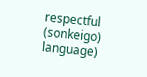respectful (sonkeigo) language)